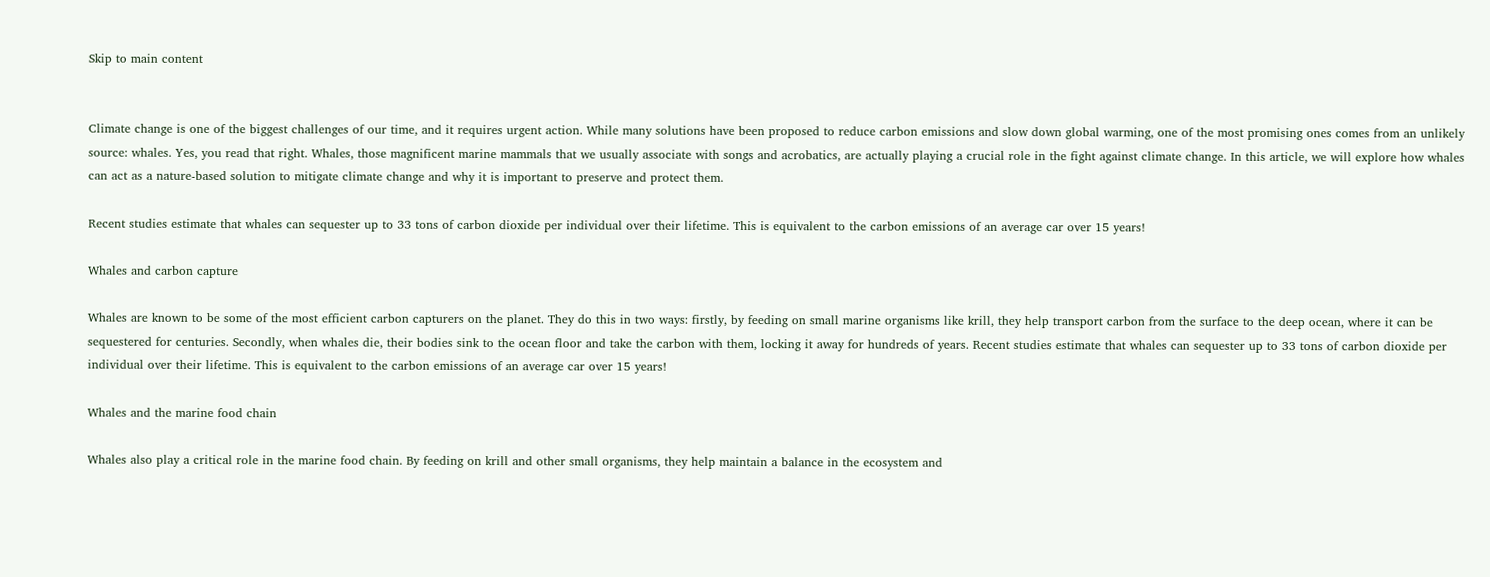Skip to main content


Climate change is one of the biggest challenges of our time, and it requires urgent action. While many solutions have been proposed to reduce carbon emissions and slow down global warming, one of the most promising ones comes from an unlikely source: whales. Yes, you read that right. Whales, those magnificent marine mammals that we usually associate with songs and acrobatics, are actually playing a crucial role in the fight against climate change. In this article, we will explore how whales can act as a nature-based solution to mitigate climate change and why it is important to preserve and protect them.

Recent studies estimate that whales can sequester up to 33 tons of carbon dioxide per individual over their lifetime. This is equivalent to the carbon emissions of an average car over 15 years!

Whales and carbon capture

Whales are known to be some of the most efficient carbon capturers on the planet. They do this in two ways: firstly, by feeding on small marine organisms like krill, they help transport carbon from the surface to the deep ocean, where it can be sequestered for centuries. Secondly, when whales die, their bodies sink to the ocean floor and take the carbon with them, locking it away for hundreds of years. Recent studies estimate that whales can sequester up to 33 tons of carbon dioxide per individual over their lifetime. This is equivalent to the carbon emissions of an average car over 15 years!

Whales and the marine food chain

Whales also play a critical role in the marine food chain. By feeding on krill and other small organisms, they help maintain a balance in the ecosystem and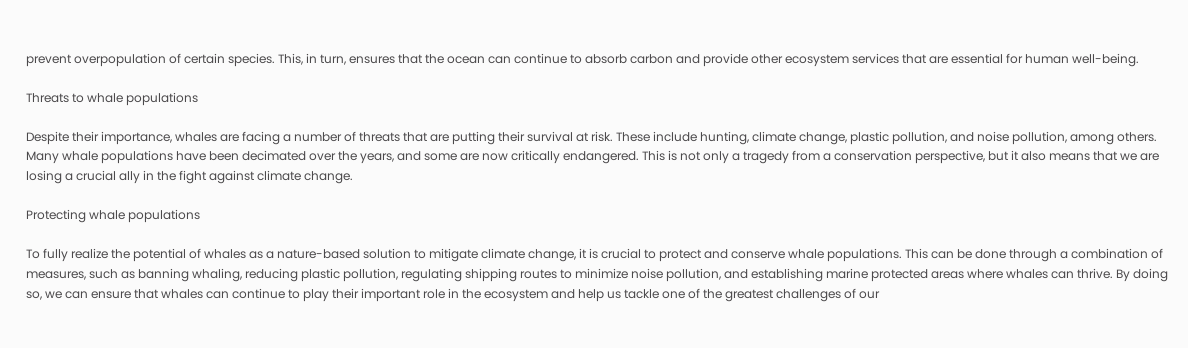prevent overpopulation of certain species. This, in turn, ensures that the ocean can continue to absorb carbon and provide other ecosystem services that are essential for human well-being.

Threats to whale populations

Despite their importance, whales are facing a number of threats that are putting their survival at risk. These include hunting, climate change, plastic pollution, and noise pollution, among others. Many whale populations have been decimated over the years, and some are now critically endangered. This is not only a tragedy from a conservation perspective, but it also means that we are losing a crucial ally in the fight against climate change.

Protecting whale populations

To fully realize the potential of whales as a nature-based solution to mitigate climate change, it is crucial to protect and conserve whale populations. This can be done through a combination of measures, such as banning whaling, reducing plastic pollution, regulating shipping routes to minimize noise pollution, and establishing marine protected areas where whales can thrive. By doing so, we can ensure that whales can continue to play their important role in the ecosystem and help us tackle one of the greatest challenges of our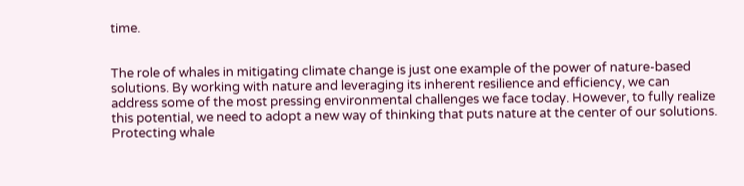time.


The role of whales in mitigating climate change is just one example of the power of nature-based solutions. By working with nature and leveraging its inherent resilience and efficiency, we can address some of the most pressing environmental challenges we face today. However, to fully realize this potential, we need to adopt a new way of thinking that puts nature at the center of our solutions. Protecting whale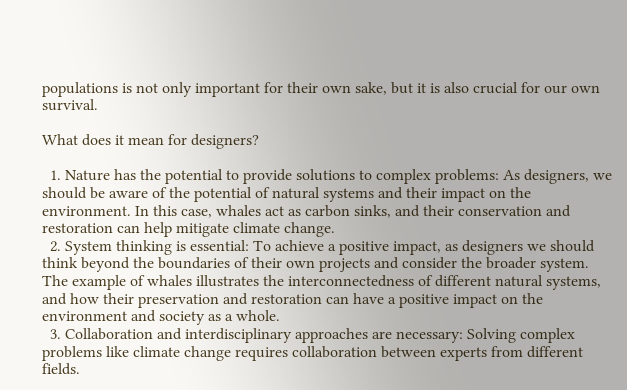populations is not only important for their own sake, but it is also crucial for our own survival.

What does it mean for designers?

  1. Nature has the potential to provide solutions to complex problems: As designers, we should be aware of the potential of natural systems and their impact on the environment. In this case, whales act as carbon sinks, and their conservation and restoration can help mitigate climate change.
  2. System thinking is essential: To achieve a positive impact, as designers we should think beyond the boundaries of their own projects and consider the broader system. The example of whales illustrates the interconnectedness of different natural systems, and how their preservation and restoration can have a positive impact on the environment and society as a whole.
  3. Collaboration and interdisciplinary approaches are necessary: Solving complex problems like climate change requires collaboration between experts from different fields.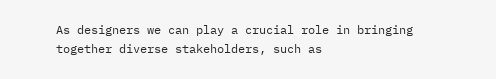As designers we can play a crucial role in bringing together diverse stakeholders, such as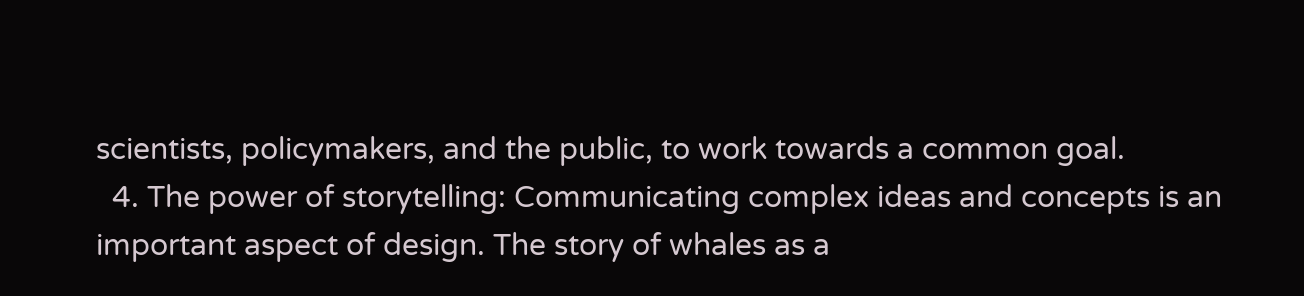scientists, policymakers, and the public, to work towards a common goal.
  4. The power of storytelling: Communicating complex ideas and concepts is an important aspect of design. The story of whales as a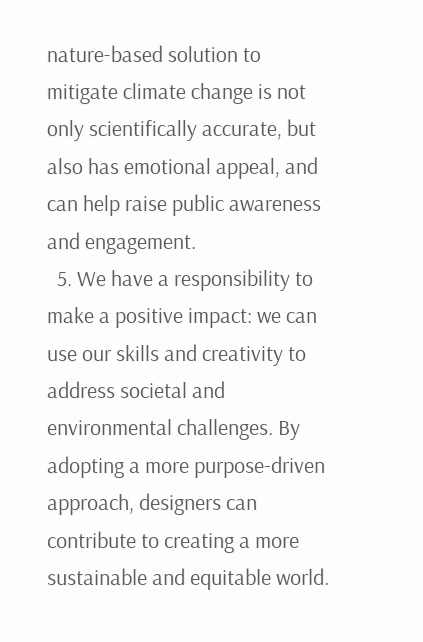nature-based solution to mitigate climate change is not only scientifically accurate, but also has emotional appeal, and can help raise public awareness and engagement.
  5. We have a responsibility to make a positive impact: we can use our skills and creativity to address societal and environmental challenges. By adopting a more purpose-driven approach, designers can contribute to creating a more sustainable and equitable world.